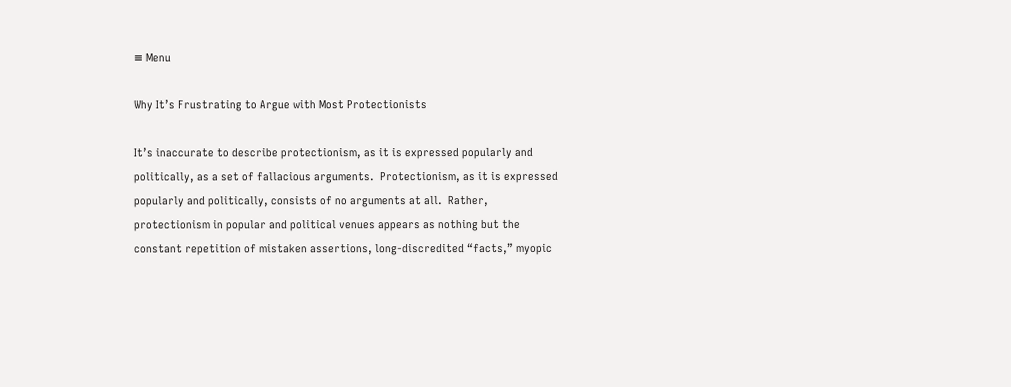≡ Menu

Why It’s Frustrating to Argue with Most Protectionists

It’s inaccurate to describe protectionism, as it is expressed popularly and politically, as a set of fallacious arguments.  Protectionism, as it is expressed popularly and politically, consists of no arguments at all.  Rather, protectionism in popular and political venues appears as nothing but the constant repetition of mistaken assertions, long-discredited “facts,” myopic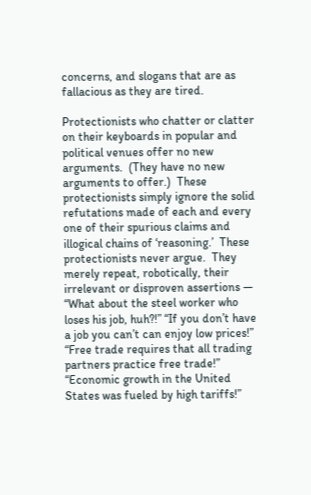concerns, and slogans that are as fallacious as they are tired.

Protectionists who chatter or clatter on their keyboards in popular and political venues offer no new arguments.  (They have no new arguments to offer.)  These protectionists simply ignore the solid refutations made of each and every one of their spurious claims and illogical chains of ‘reasoning.’  These protectionists never argue.  They merely repeat, robotically, their irrelevant or disproven assertions — “What about the steel worker who loses his job, huh?!” “If you don’t have a job you can’t can enjoy low prices!” “Free trade requires that all trading partners practice free trade!” “Economic growth in the United States was fueled by high tariffs!”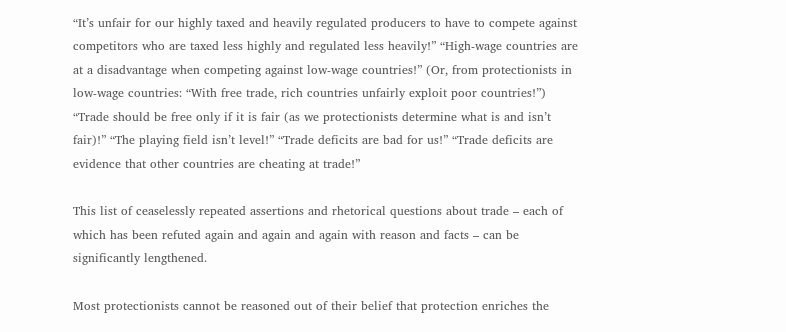“It’s unfair for our highly taxed and heavily regulated producers to have to compete against competitors who are taxed less highly and regulated less heavily!” “High-wage countries are at a disadvantage when competing against low-wage countries!” (Or, from protectionists in low-wage countries: “With free trade, rich countries unfairly exploit poor countries!”) “Trade should be free only if it is fair (as we protectionists determine what is and isn’t fair)!” “The playing field isn’t level!” “Trade deficits are bad for us!” “Trade deficits are evidence that other countries are cheating at trade!”

This list of ceaselessly repeated assertions and rhetorical questions about trade – each of which has been refuted again and again and again with reason and facts – can be significantly lengthened.

Most protectionists cannot be reasoned out of their belief that protection enriches the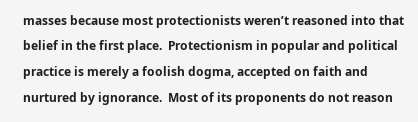masses because most protectionists weren’t reasoned into that belief in the first place.  Protectionism in popular and political practice is merely a foolish dogma, accepted on faith and nurtured by ignorance.  Most of its proponents do not reason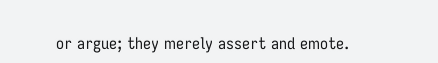or argue; they merely assert and emote.